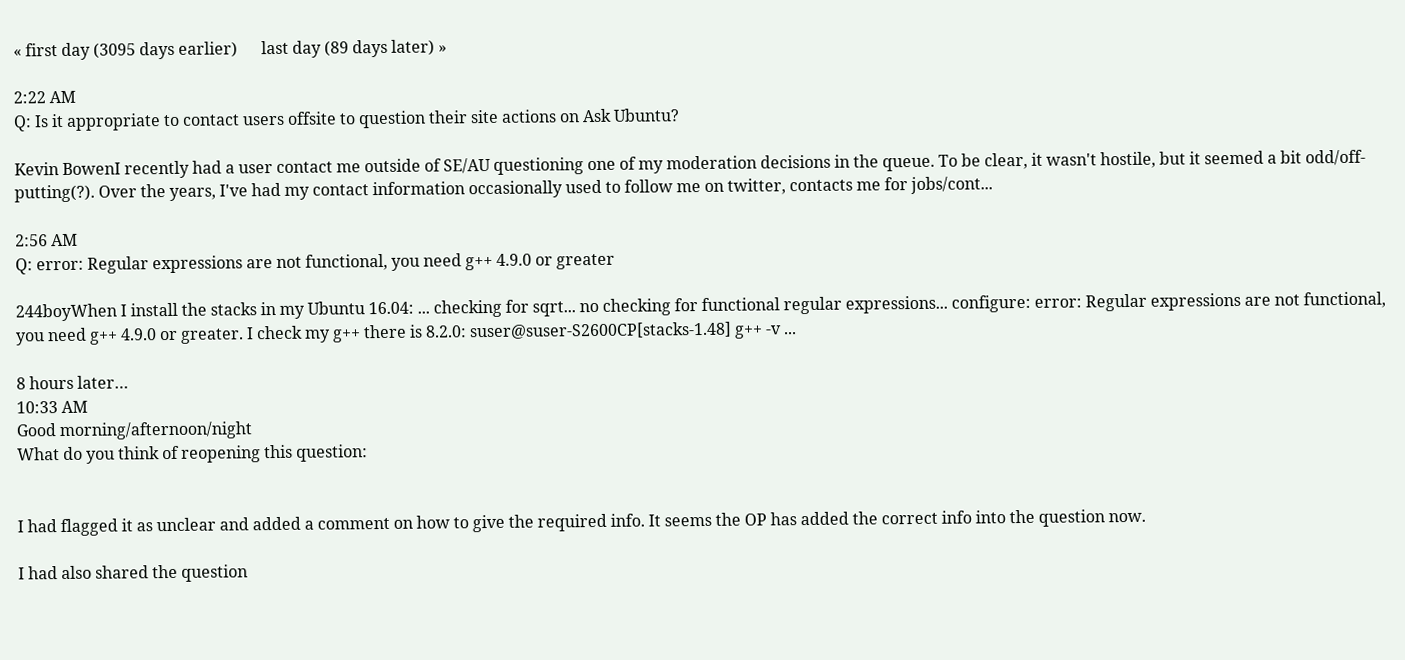« first day (3095 days earlier)      last day (89 days later) »

2:22 AM
Q: Is it appropriate to contact users offsite to question their site actions on Ask Ubuntu?

Kevin BowenI recently had a user contact me outside of SE/AU questioning one of my moderation decisions in the queue. To be clear, it wasn't hostile, but it seemed a bit odd/off-putting(?). Over the years, I've had my contact information occasionally used to follow me on twitter, contacts me for jobs/cont...

2:56 AM
Q: error: Regular expressions are not functional, you need g++ 4.9.0 or greater

244boyWhen I install the stacks in my Ubuntu 16.04: ... checking for sqrt... no checking for functional regular expressions... configure: error: Regular expressions are not functional, you need g++ 4.9.0 or greater. I check my g++ there is 8.2.0: suser@suser-S2600CP[stacks-1.48] g++ -v ...

8 hours later…
10:33 AM
Good morning/afternoon/night
What do you think of reopening this question:


I had flagged it as unclear and added a comment on how to give the required info. It seems the OP has added the correct info into the question now.

I had also shared the question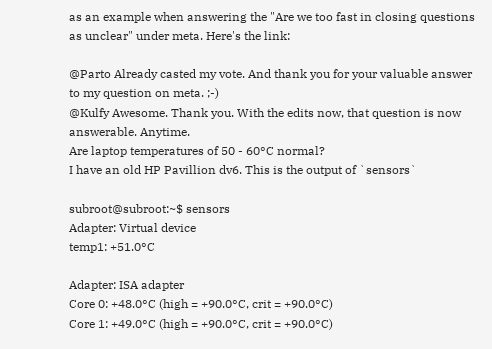as an example when answering the "Are we too fast in closing questions as unclear" under meta. Here's the link:

@Parto Already casted my vote. And thank you for your valuable answer to my question on meta. ;-)
@Kulfy Awesome. Thank you. With the edits now, that question is now answerable. Anytime.
Are laptop temperatures of 50 - 60°C normal?
I have an old HP Pavillion dv6. This is the output of `sensors`

subroot@subroot:~$ sensors
Adapter: Virtual device
temp1: +51.0°C

Adapter: ISA adapter
Core 0: +48.0°C (high = +90.0°C, crit = +90.0°C)
Core 1: +49.0°C (high = +90.0°C, crit = +90.0°C)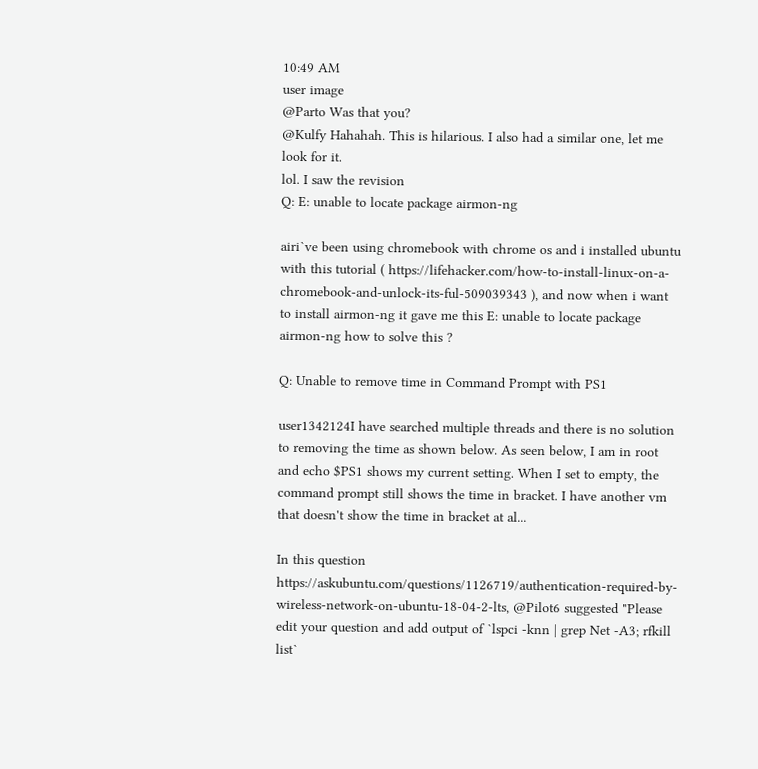10:49 AM
user image
@Parto Was that you?
@Kulfy Hahahah. This is hilarious. I also had a similar one, let me look for it.
lol. I saw the revision
Q: E: unable to locate package airmon-ng

airi`ve been using chromebook with chrome os and i installed ubuntu with this tutorial ( https://lifehacker.com/how-to-install-linux-on-a-chromebook-and-unlock-its-ful-509039343 ), and now when i want to install airmon-ng it gave me this E: unable to locate package airmon-ng how to solve this ?

Q: Unable to remove time in Command Prompt with PS1

user1342124I have searched multiple threads and there is no solution to removing the time as shown below. As seen below, I am in root and echo $PS1 shows my current setting. When I set to empty, the command prompt still shows the time in bracket. I have another vm that doesn't show the time in bracket at al...

In this question https://askubuntu.com/questions/1126719/authentication-required-by-wireless-network-on-ubuntu-18-04-2-lts, @Pilot6 suggested "Please edit your question and add output of `lspci -knn | grep Net -A3; rfkill list`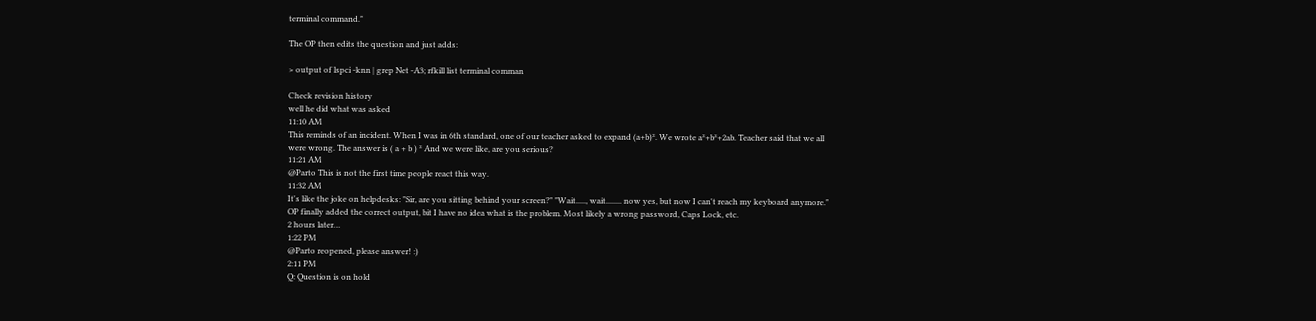terminal command."

The OP then edits the question and just adds:

> output of lspci -knn | grep Net -A3; rfkill list terminal comman

Check revision history
well he did what was asked
11:10 AM
This reminds of an incident. When I was in 6th standard, one of our teacher asked to expand (a+b)². We wrote a²+b²+2ab. Teacher said that we all were wrong. The answer is ( a + b ) ² And we were like, are you serious?
11:21 AM
@Parto This is not the first time people react this way.
11:32 AM
It's like the joke on helpdesks: "Sir, are you sitting behind your screen?" "Wait....., wait........ now yes, but now I can't reach my keyboard anymore."
OP finally added the correct output, bit I have no idea what is the problem. Most likely a wrong password, Caps Lock, etc.
2 hours later…
1:22 PM
@Parto reopened, please answer! :)
2:11 PM
Q: Question is on hold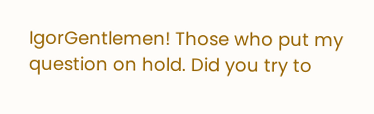IgorGentlemen! Those who put my question on hold. Did you try to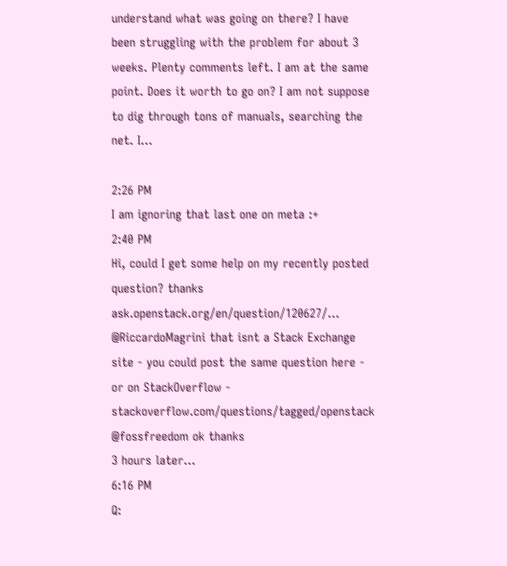understand what was going on there? I have been struggling with the problem for about 3 weeks. Plenty comments left. I am at the same point. Does it worth to go on? I am not suppose to dig through tons of manuals, searching the net. I...

2:26 PM
I am ignoring that last one on meta :+
2:40 PM
Hi, could I get some help on my recently posted question? thanks ask.openstack.org/en/question/120627/…
@RiccardoMagrini that isnt a Stack Exchange site - you could post the same question here - or on StackOverflow - stackoverflow.com/questions/tagged/openstack
@fossfreedom ok thanks
3 hours later…
6:16 PM
Q: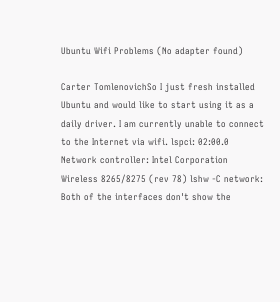Ubuntu Wifi Problems (No adapter found)

Carter TomlenovichSo I just fresh installed Ubuntu and would like to start using it as a daily driver. I am currently unable to connect to the Internet via wifi. lspci: 02:00.0 Network controller: Intel Corporation Wireless 8265/8275 (rev 78) lshw -C network: Both of the interfaces don't show the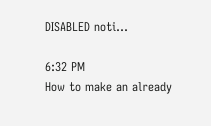DISABLED noti...

6:32 PM
How to make an already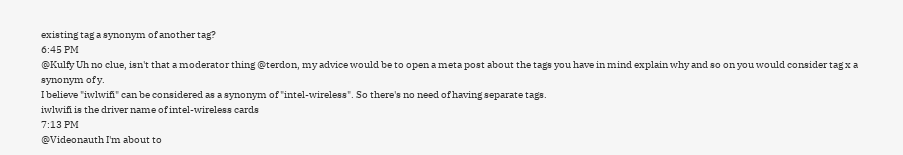existing tag a synonym of another tag?
6:45 PM
@Kulfy Uh no clue, isn't that a moderator thing @terdon, my advice would be to open a meta post about the tags you have in mind explain why and so on you would consider tag x a synonym of y.
I believe "iwlwifi" can be considered as a synonym of "intel-wireless". So there's no need of having separate tags.
iwlwifi is the driver name of intel-wireless cards
7:13 PM
@Videonauth I'm about to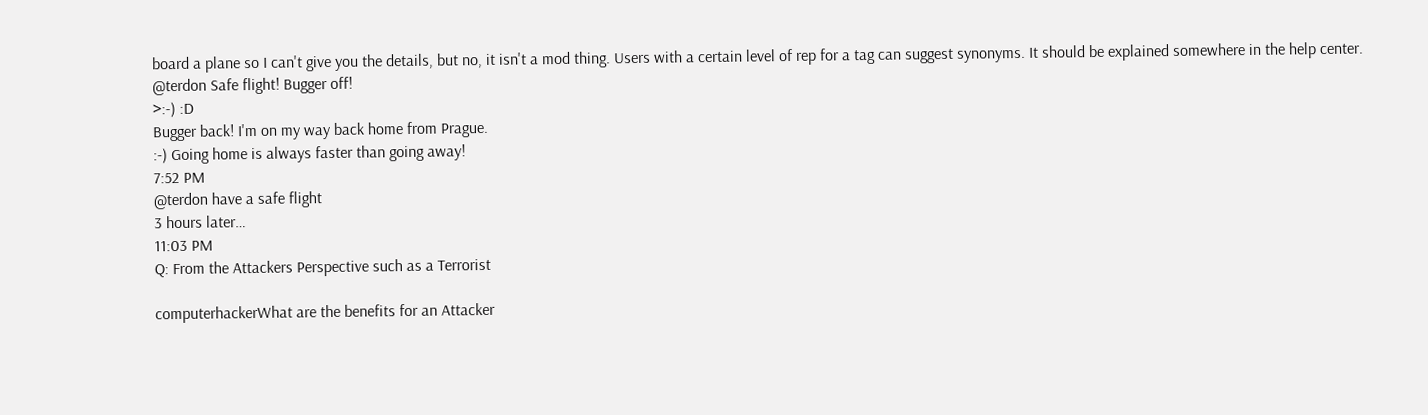board a plane so I can't give you the details, but no, it isn't a mod thing. Users with a certain level of rep for a tag can suggest synonyms. It should be explained somewhere in the help center.
@terdon Safe flight! Bugger off!
>:-) :D
Bugger back! I'm on my way back home from Prague.
:-) Going home is always faster than going away!
7:52 PM
@terdon have a safe flight
3 hours later…
11:03 PM
Q: From the Attackers Perspective such as a Terrorist

computerhackerWhat are the benefits for an Attacker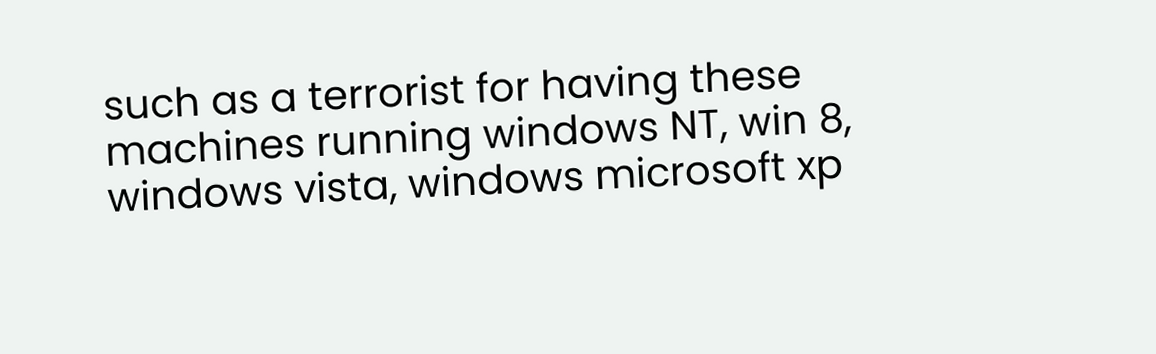such as a terrorist for having these machines running windows NT, win 8, windows vista, windows microsoft xp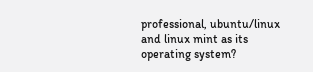professional, ubuntu/linux and linux mint as its operating system?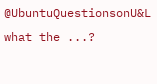@UbuntuQuestionsonU&L what the ...?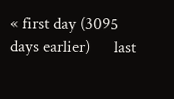« first day (3095 days earlier)      last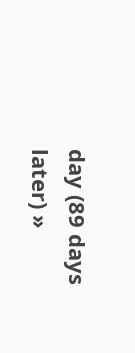day (89 days later) »